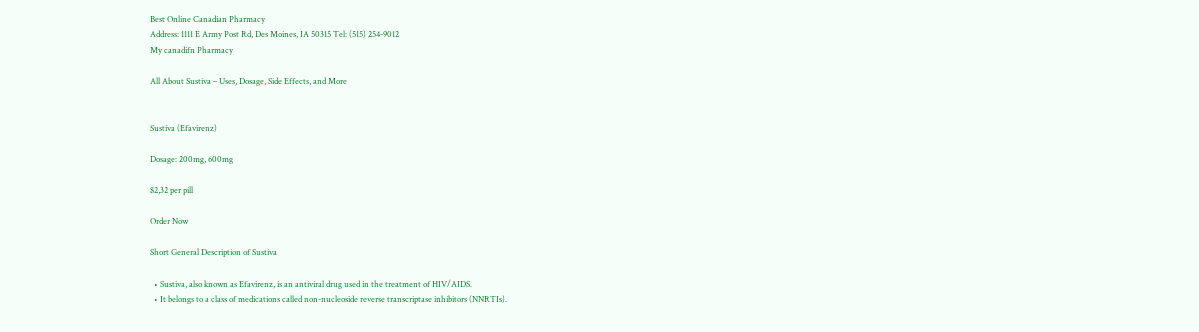Best Online Canadian Pharmacy
Address: 1111 E Army Post Rd, Des Moines, IA 50315 Tel: (515) 254-9012
My canadifn Pharmacy

All About Sustiva – Uses, Dosage, Side Effects, and More


Sustiva (Efavirenz)

Dosage: 200mg, 600mg

$2,32 per pill

Order Now

Short General Description of Sustiva

  • Sustiva, also known as Efavirenz, is an antiviral drug used in the treatment of HIV/AIDS.
  • It belongs to a class of medications called non-nucleoside reverse transcriptase inhibitors (NNRTIs).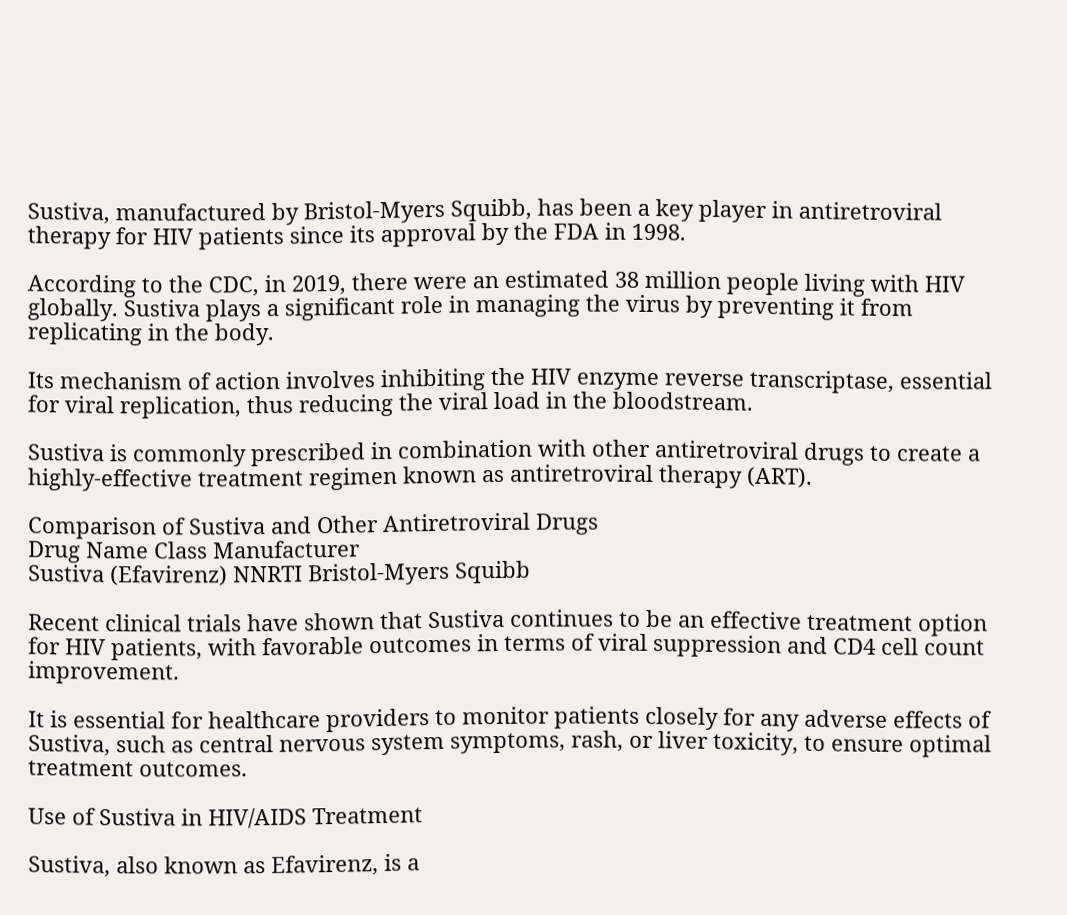Sustiva, manufactured by Bristol-Myers Squibb, has been a key player in antiretroviral therapy for HIV patients since its approval by the FDA in 1998.

According to the CDC, in 2019, there were an estimated 38 million people living with HIV globally. Sustiva plays a significant role in managing the virus by preventing it from replicating in the body.

Its mechanism of action involves inhibiting the HIV enzyme reverse transcriptase, essential for viral replication, thus reducing the viral load in the bloodstream.

Sustiva is commonly prescribed in combination with other antiretroviral drugs to create a highly-effective treatment regimen known as antiretroviral therapy (ART).

Comparison of Sustiva and Other Antiretroviral Drugs
Drug Name Class Manufacturer
Sustiva (Efavirenz) NNRTI Bristol-Myers Squibb

Recent clinical trials have shown that Sustiva continues to be an effective treatment option for HIV patients, with favorable outcomes in terms of viral suppression and CD4 cell count improvement.

It is essential for healthcare providers to monitor patients closely for any adverse effects of Sustiva, such as central nervous system symptoms, rash, or liver toxicity, to ensure optimal treatment outcomes.

Use of Sustiva in HIV/AIDS Treatment

Sustiva, also known as Efavirenz, is a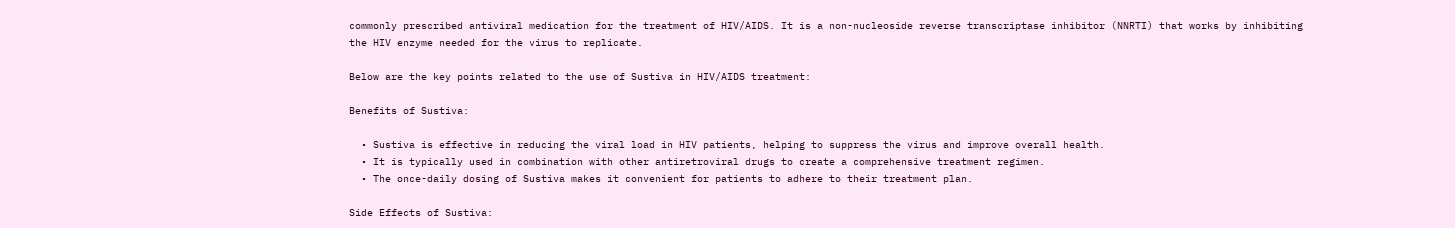commonly prescribed antiviral medication for the treatment of HIV/AIDS. It is a non-nucleoside reverse transcriptase inhibitor (NNRTI) that works by inhibiting the HIV enzyme needed for the virus to replicate.

Below are the key points related to the use of Sustiva in HIV/AIDS treatment:

Benefits of Sustiva:

  • Sustiva is effective in reducing the viral load in HIV patients, helping to suppress the virus and improve overall health.
  • It is typically used in combination with other antiretroviral drugs to create a comprehensive treatment regimen.
  • The once-daily dosing of Sustiva makes it convenient for patients to adhere to their treatment plan.

Side Effects of Sustiva: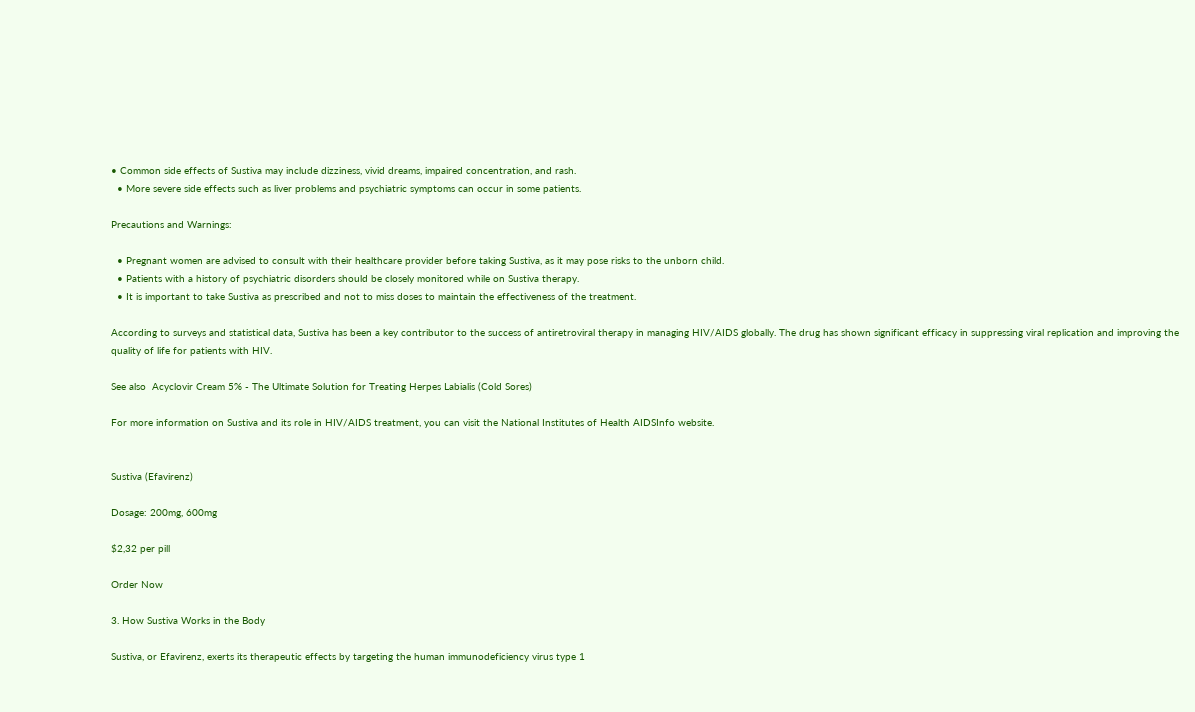• Common side effects of Sustiva may include dizziness, vivid dreams, impaired concentration, and rash.
  • More severe side effects such as liver problems and psychiatric symptoms can occur in some patients.

Precautions and Warnings:

  • Pregnant women are advised to consult with their healthcare provider before taking Sustiva, as it may pose risks to the unborn child.
  • Patients with a history of psychiatric disorders should be closely monitored while on Sustiva therapy.
  • It is important to take Sustiva as prescribed and not to miss doses to maintain the effectiveness of the treatment.

According to surveys and statistical data, Sustiva has been a key contributor to the success of antiretroviral therapy in managing HIV/AIDS globally. The drug has shown significant efficacy in suppressing viral replication and improving the quality of life for patients with HIV.

See also  Acyclovir Cream 5% - The Ultimate Solution for Treating Herpes Labialis (Cold Sores)

For more information on Sustiva and its role in HIV/AIDS treatment, you can visit the National Institutes of Health AIDSInfo website.


Sustiva (Efavirenz)

Dosage: 200mg, 600mg

$2,32 per pill

Order Now

3. How Sustiva Works in the Body

Sustiva, or Efavirenz, exerts its therapeutic effects by targeting the human immunodeficiency virus type 1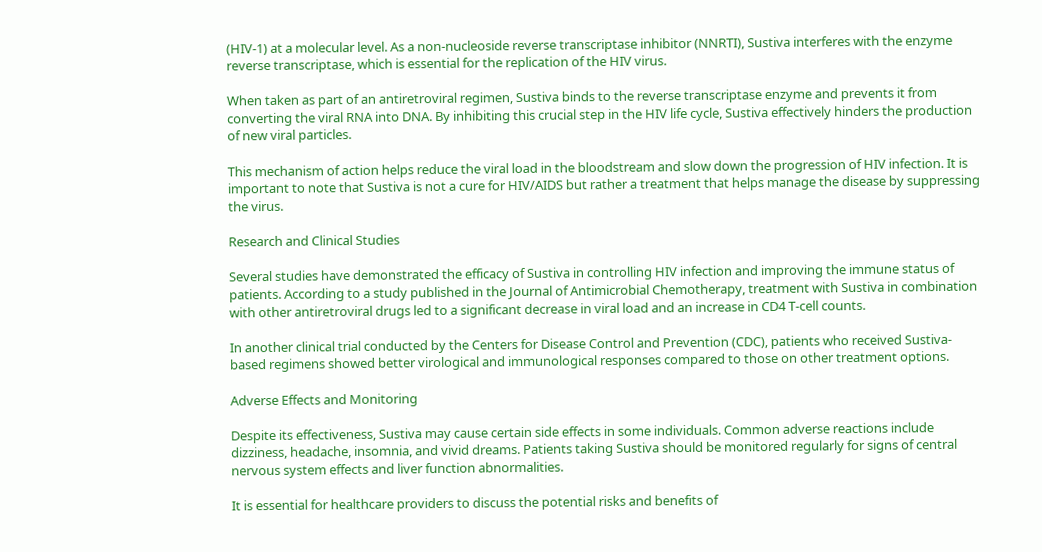(HIV-1) at a molecular level. As a non-nucleoside reverse transcriptase inhibitor (NNRTI), Sustiva interferes with the enzyme reverse transcriptase, which is essential for the replication of the HIV virus.

When taken as part of an antiretroviral regimen, Sustiva binds to the reverse transcriptase enzyme and prevents it from converting the viral RNA into DNA. By inhibiting this crucial step in the HIV life cycle, Sustiva effectively hinders the production of new viral particles.

This mechanism of action helps reduce the viral load in the bloodstream and slow down the progression of HIV infection. It is important to note that Sustiva is not a cure for HIV/AIDS but rather a treatment that helps manage the disease by suppressing the virus.

Research and Clinical Studies

Several studies have demonstrated the efficacy of Sustiva in controlling HIV infection and improving the immune status of patients. According to a study published in the Journal of Antimicrobial Chemotherapy, treatment with Sustiva in combination with other antiretroviral drugs led to a significant decrease in viral load and an increase in CD4 T-cell counts.

In another clinical trial conducted by the Centers for Disease Control and Prevention (CDC), patients who received Sustiva-based regimens showed better virological and immunological responses compared to those on other treatment options.

Adverse Effects and Monitoring

Despite its effectiveness, Sustiva may cause certain side effects in some individuals. Common adverse reactions include dizziness, headache, insomnia, and vivid dreams. Patients taking Sustiva should be monitored regularly for signs of central nervous system effects and liver function abnormalities.

It is essential for healthcare providers to discuss the potential risks and benefits of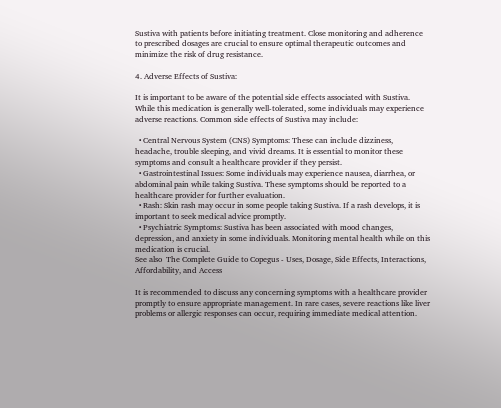Sustiva with patients before initiating treatment. Close monitoring and adherence to prescribed dosages are crucial to ensure optimal therapeutic outcomes and minimize the risk of drug resistance.

4. Adverse Effects of Sustiva:

It is important to be aware of the potential side effects associated with Sustiva. While this medication is generally well-tolerated, some individuals may experience adverse reactions. Common side effects of Sustiva may include:

  • Central Nervous System (CNS) Symptoms: These can include dizziness, headache, trouble sleeping, and vivid dreams. It is essential to monitor these symptoms and consult a healthcare provider if they persist.
  • Gastrointestinal Issues: Some individuals may experience nausea, diarrhea, or abdominal pain while taking Sustiva. These symptoms should be reported to a healthcare provider for further evaluation.
  • Rash: Skin rash may occur in some people taking Sustiva. If a rash develops, it is important to seek medical advice promptly.
  • Psychiatric Symptoms: Sustiva has been associated with mood changes, depression, and anxiety in some individuals. Monitoring mental health while on this medication is crucial.
See also  The Complete Guide to Copegus - Uses, Dosage, Side Effects, Interactions, Affordability, and Access

It is recommended to discuss any concerning symptoms with a healthcare provider promptly to ensure appropriate management. In rare cases, severe reactions like liver problems or allergic responses can occur, requiring immediate medical attention.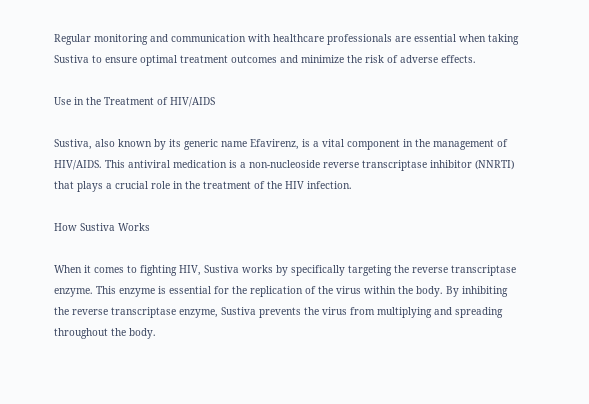Regular monitoring and communication with healthcare professionals are essential when taking Sustiva to ensure optimal treatment outcomes and minimize the risk of adverse effects.

Use in the Treatment of HIV/AIDS

Sustiva, also known by its generic name Efavirenz, is a vital component in the management of HIV/AIDS. This antiviral medication is a non-nucleoside reverse transcriptase inhibitor (NNRTI) that plays a crucial role in the treatment of the HIV infection.

How Sustiva Works

When it comes to fighting HIV, Sustiva works by specifically targeting the reverse transcriptase enzyme. This enzyme is essential for the replication of the virus within the body. By inhibiting the reverse transcriptase enzyme, Sustiva prevents the virus from multiplying and spreading throughout the body.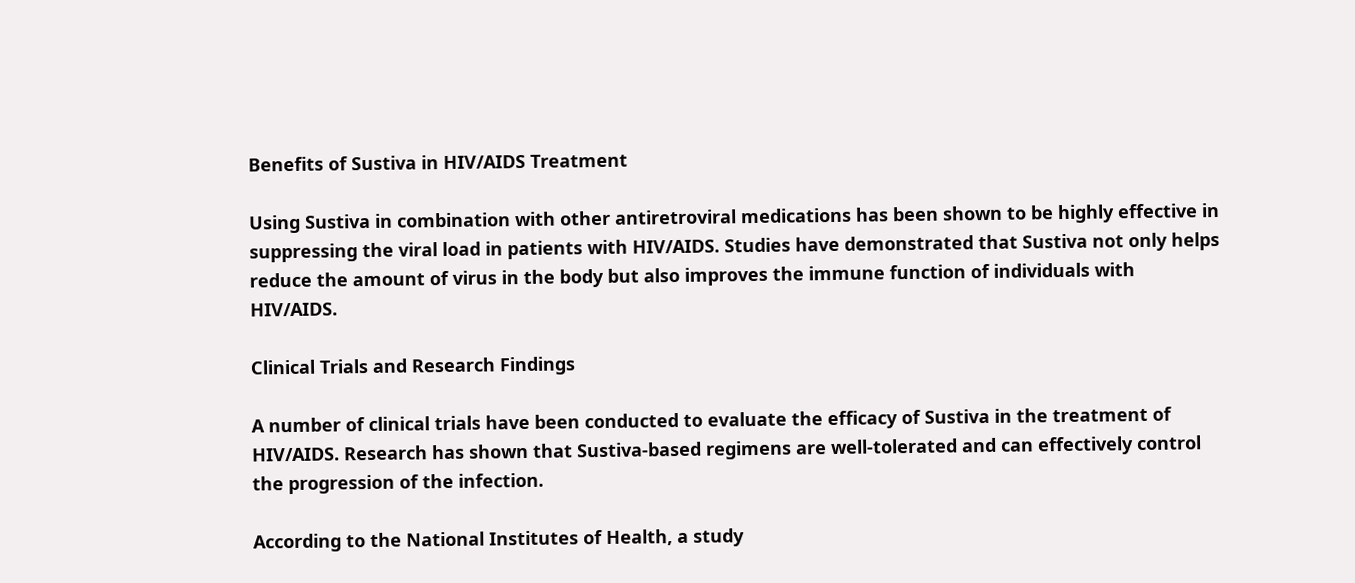Benefits of Sustiva in HIV/AIDS Treatment

Using Sustiva in combination with other antiretroviral medications has been shown to be highly effective in suppressing the viral load in patients with HIV/AIDS. Studies have demonstrated that Sustiva not only helps reduce the amount of virus in the body but also improves the immune function of individuals with HIV/AIDS.

Clinical Trials and Research Findings

A number of clinical trials have been conducted to evaluate the efficacy of Sustiva in the treatment of HIV/AIDS. Research has shown that Sustiva-based regimens are well-tolerated and can effectively control the progression of the infection.

According to the National Institutes of Health, a study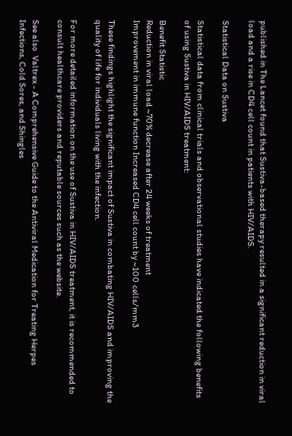published in The Lancet found that Sustiva-based therapy resulted in a significant reduction in viral load and a rise in CD4 cell count in patients with HIV/AIDS.

Statistical Data on Sustiva

Statistical data from clinical trials and observational studies have indicated the following benefits of using Sustiva in HIV/AIDS treatment:

Benefit Statistic
Reduction in viral load ~70% decrease after 24 weeks of treatment
Improvement in immune function Increased CD4 cell count by ~100 cells/mm3

These findings highlight the significant impact of Sustiva in combating HIV/AIDS and improving the quality of life for individuals living with the infection.

For more detailed information on the use of Sustiva in HIV/AIDS treatment, it is recommended to consult healthcare providers and reputable sources such as the website.

See also  Valtrex - A Comprehensive Guide to the Antiviral Medication for Treating Herpes Infections, Cold Sores, and Shingles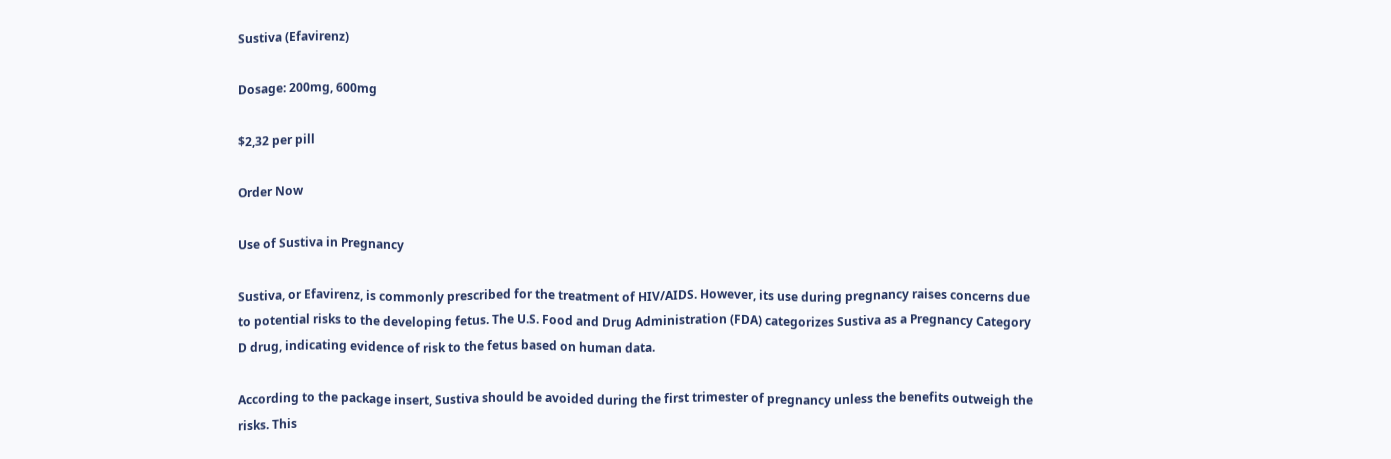Sustiva (Efavirenz)

Dosage: 200mg, 600mg

$2,32 per pill

Order Now

Use of Sustiva in Pregnancy

Sustiva, or Efavirenz, is commonly prescribed for the treatment of HIV/AIDS. However, its use during pregnancy raises concerns due to potential risks to the developing fetus. The U.S. Food and Drug Administration (FDA) categorizes Sustiva as a Pregnancy Category D drug, indicating evidence of risk to the fetus based on human data.

According to the package insert, Sustiva should be avoided during the first trimester of pregnancy unless the benefits outweigh the risks. This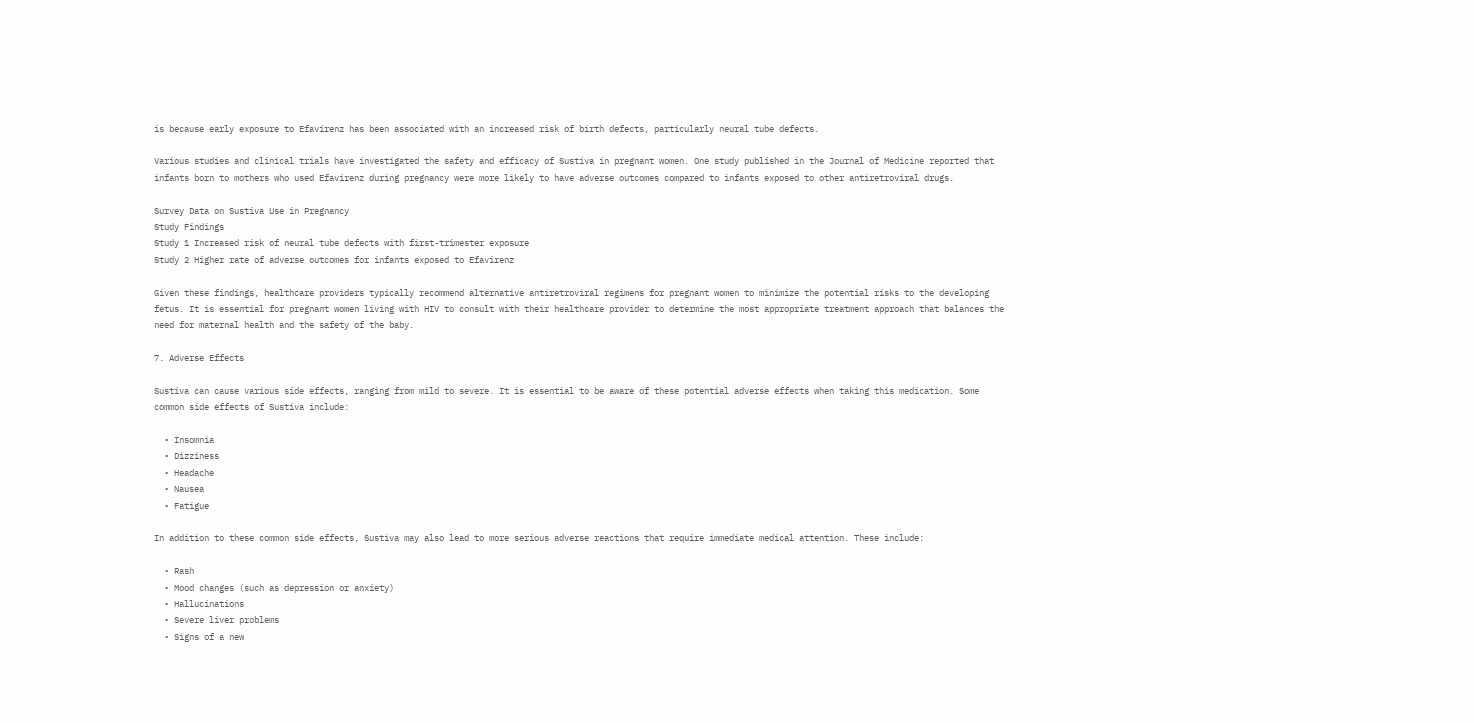is because early exposure to Efavirenz has been associated with an increased risk of birth defects, particularly neural tube defects.

Various studies and clinical trials have investigated the safety and efficacy of Sustiva in pregnant women. One study published in the Journal of Medicine reported that infants born to mothers who used Efavirenz during pregnancy were more likely to have adverse outcomes compared to infants exposed to other antiretroviral drugs.

Survey Data on Sustiva Use in Pregnancy
Study Findings
Study 1 Increased risk of neural tube defects with first-trimester exposure
Study 2 Higher rate of adverse outcomes for infants exposed to Efavirenz

Given these findings, healthcare providers typically recommend alternative antiretroviral regimens for pregnant women to minimize the potential risks to the developing fetus. It is essential for pregnant women living with HIV to consult with their healthcare provider to determine the most appropriate treatment approach that balances the need for maternal health and the safety of the baby.

7. Adverse Effects

Sustiva can cause various side effects, ranging from mild to severe. It is essential to be aware of these potential adverse effects when taking this medication. Some common side effects of Sustiva include:

  • Insomnia
  • Dizziness
  • Headache
  • Nausea
  • Fatigue

In addition to these common side effects, Sustiva may also lead to more serious adverse reactions that require immediate medical attention. These include:

  • Rash
  • Mood changes (such as depression or anxiety)
  • Hallucinations
  • Severe liver problems
  • Signs of a new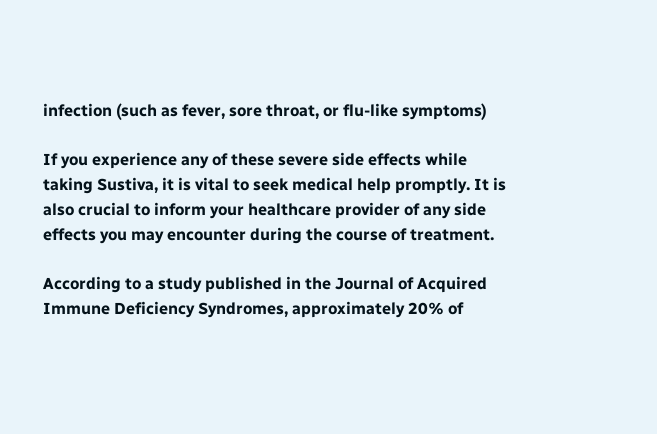infection (such as fever, sore throat, or flu-like symptoms)

If you experience any of these severe side effects while taking Sustiva, it is vital to seek medical help promptly. It is also crucial to inform your healthcare provider of any side effects you may encounter during the course of treatment.

According to a study published in the Journal of Acquired Immune Deficiency Syndromes, approximately 20% of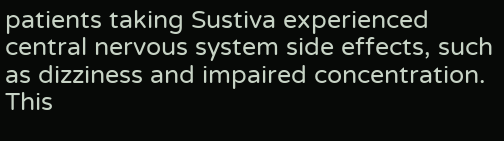patients taking Sustiva experienced central nervous system side effects, such as dizziness and impaired concentration. This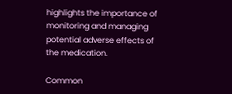highlights the importance of monitoring and managing potential adverse effects of the medication.

Common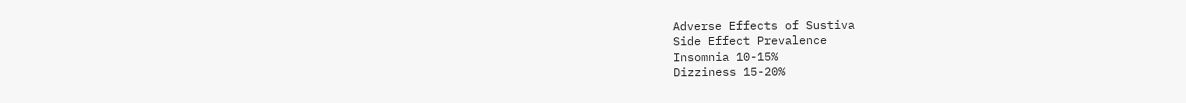Adverse Effects of Sustiva
Side Effect Prevalence
Insomnia 10-15%
Dizziness 15-20%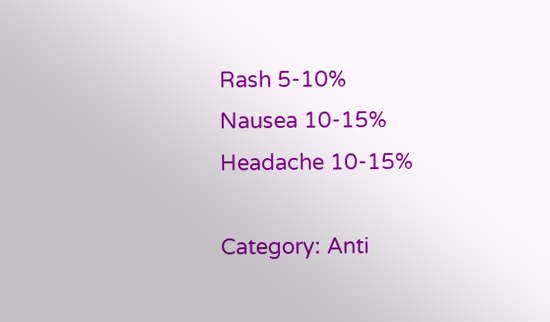Rash 5-10%
Nausea 10-15%
Headache 10-15%

Category: Anti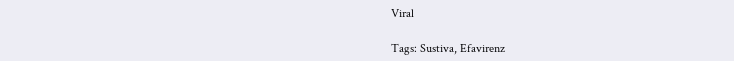Viral

Tags: Sustiva, Efavirenz